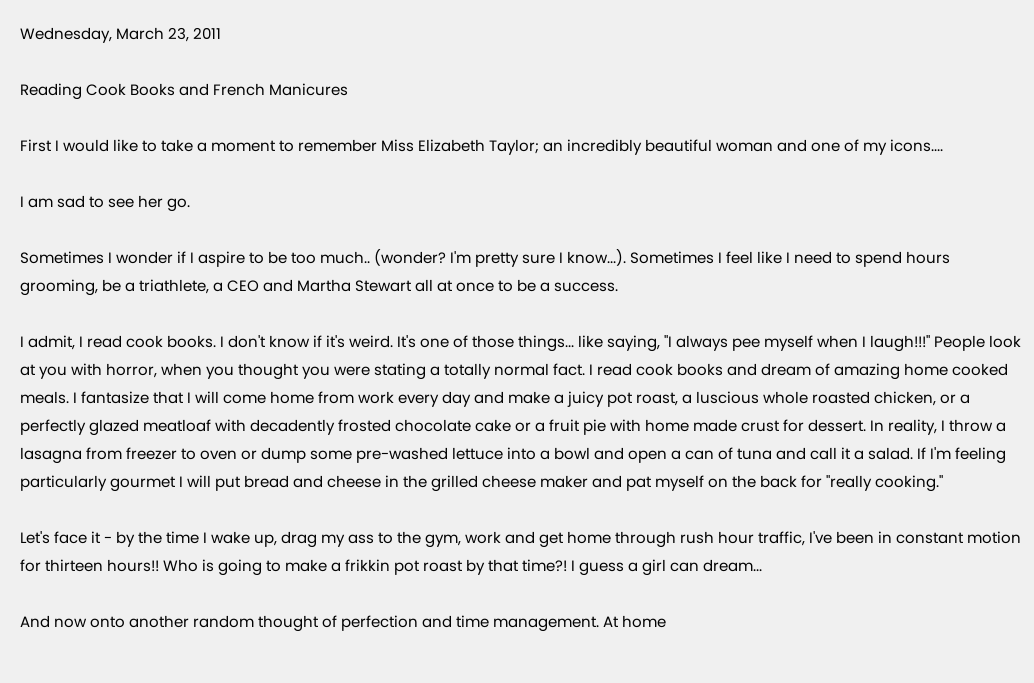Wednesday, March 23, 2011

Reading Cook Books and French Manicures

First I would like to take a moment to remember Miss Elizabeth Taylor; an incredibly beautiful woman and one of my icons....

I am sad to see her go.

Sometimes I wonder if I aspire to be too much.. (wonder? I'm pretty sure I know...). Sometimes I feel like I need to spend hours grooming, be a triathlete, a CEO and Martha Stewart all at once to be a success.

I admit, I read cook books. I don't know if it's weird. It's one of those things... like saying, "I always pee myself when I laugh!!!" People look at you with horror, when you thought you were stating a totally normal fact. I read cook books and dream of amazing home cooked meals. I fantasize that I will come home from work every day and make a juicy pot roast, a luscious whole roasted chicken, or a perfectly glazed meatloaf with decadently frosted chocolate cake or a fruit pie with home made crust for dessert. In reality, I throw a lasagna from freezer to oven or dump some pre-washed lettuce into a bowl and open a can of tuna and call it a salad. If I'm feeling particularly gourmet I will put bread and cheese in the grilled cheese maker and pat myself on the back for "really cooking."

Let's face it - by the time I wake up, drag my ass to the gym, work and get home through rush hour traffic, I've been in constant motion for thirteen hours!! Who is going to make a frikkin pot roast by that time?! I guess a girl can dream...

And now onto another random thought of perfection and time management. At home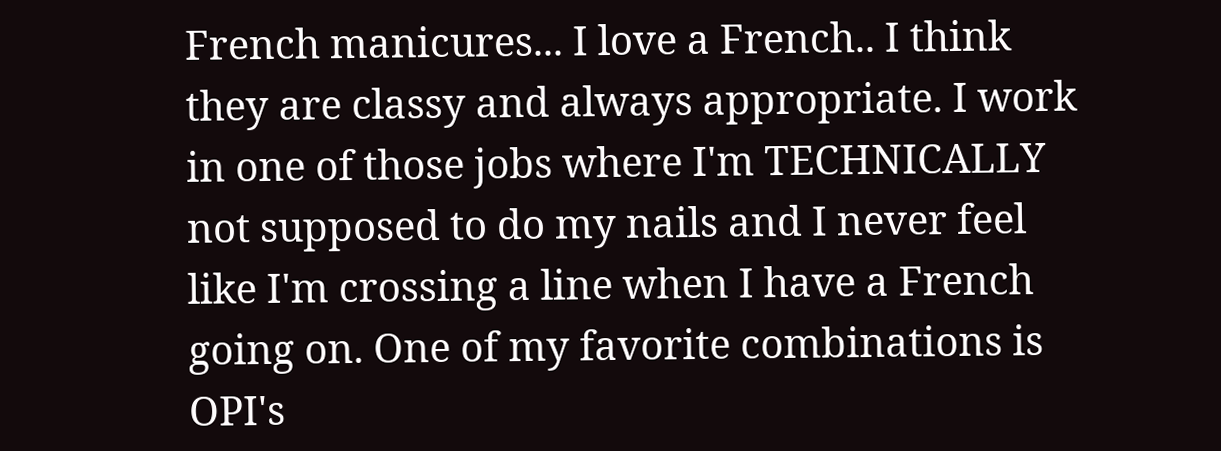French manicures... I love a French.. I think they are classy and always appropriate. I work in one of those jobs where I'm TECHNICALLY not supposed to do my nails and I never feel like I'm crossing a line when I have a French going on. One of my favorite combinations is OPI's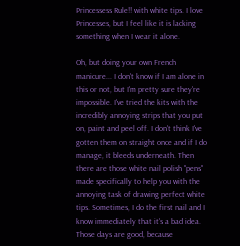Princessess Rule!! with white tips. I love Princesses, but I feel like it is lacking something when I wear it alone.

Oh, but doing your own French manicure... I don't know if I am alone in this or not, but I'm pretty sure they're impossible. I've tried the kits with the incredibly annoying strips that you put on, paint and peel off. I don't think I've gotten them on straight once and if I do manage, it bleeds underneath. Then there are those white nail polish "pens" made specifically to help you with the annoying task of drawing perfect white tips. Sometimes, I do the first nail and I know immediately that it's a bad idea. Those days are good, because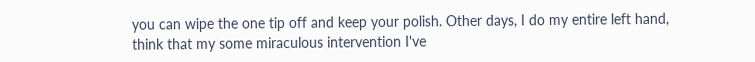you can wipe the one tip off and keep your polish. Other days, I do my entire left hand, think that my some miraculous intervention I've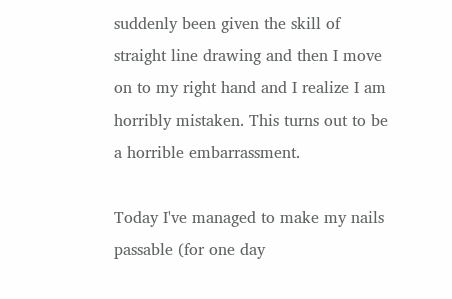suddenly been given the skill of straight line drawing and then I move on to my right hand and I realize I am horribly mistaken. This turns out to be a horrible embarrassment.

Today I've managed to make my nails passable (for one day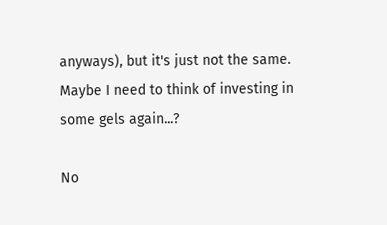anyways), but it's just not the same. Maybe I need to think of investing in some gels again...?

No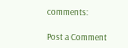comments:

Post a Comment